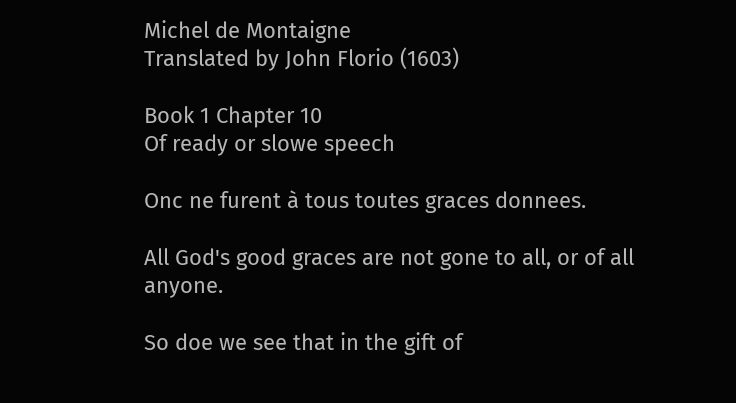Michel de Montaigne
Translated by John Florio (1603)

Book 1 Chapter 10
Of ready or slowe speech

Onc ne furent à tous toutes graces donnees.

All God's good graces are not gone to all, or of all anyone.

So doe we see that in the gift of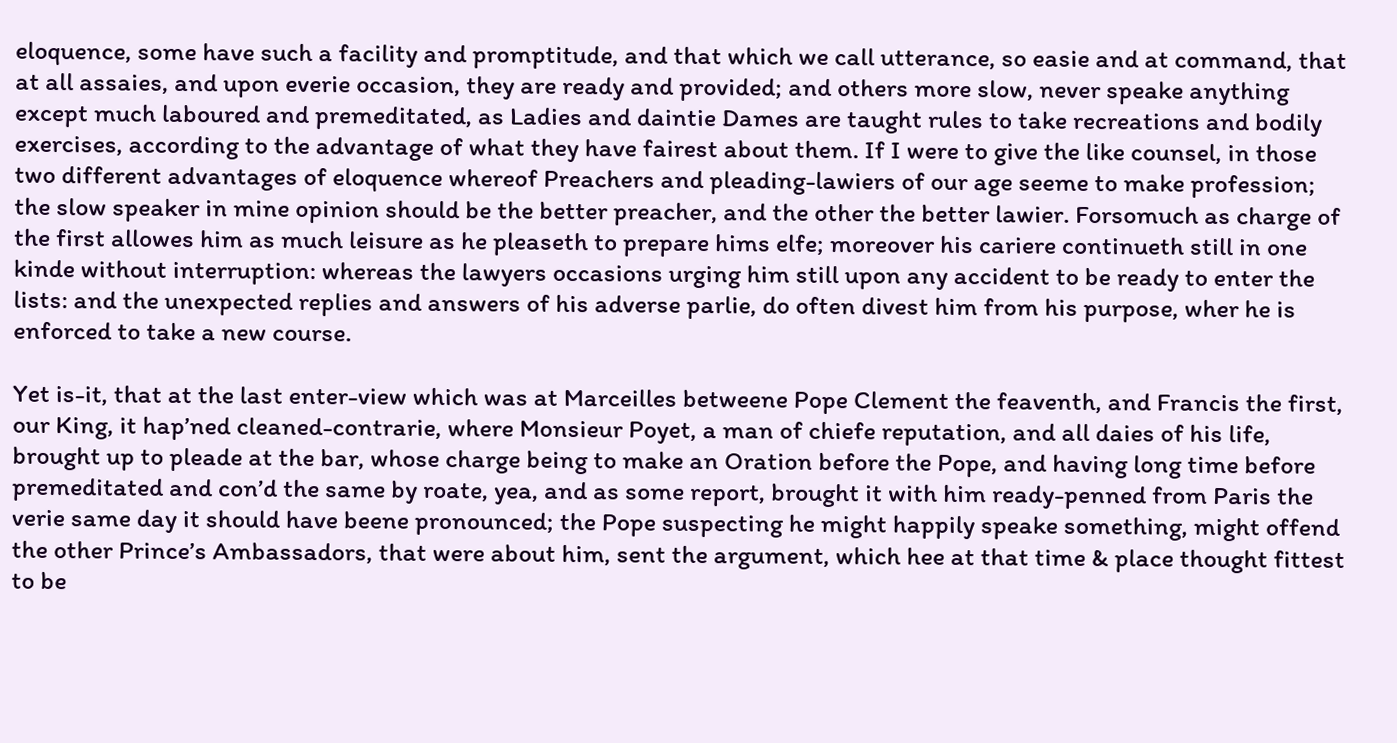eloquence, some have such a facility and promptitude, and that which we call utterance, so easie and at command, that at all assaies, and upon everie occasion, they are ready and provided; and others more slow, never speake anything except much laboured and premeditated, as Ladies and daintie Dames are taught rules to take recreations and bodily exercises, according to the advantage of what they have fairest about them. If I were to give the like counsel, in those two different advantages of eloquence whereof Preachers and pleading-lawiers of our age seeme to make profession; the slow speaker in mine opinion should be the better preacher, and the other the better lawier. Forsomuch as charge of the first allowes him as much leisure as he pleaseth to prepare hims elfe; moreover his cariere continueth still in one kinde without interruption: whereas the lawyers occasions urging him still upon any accident to be ready to enter the lists: and the unexpected replies and answers of his adverse parlie, do often divest him from his purpose, wher he is enforced to take a new course.

Yet is-it, that at the last enter-view which was at Marceilles betweene Pope Clement the feaventh, and Francis the first, our King, it hap’ned cleaned-contrarie, where Monsieur Poyet, a man of chiefe reputation, and all daies of his life, brought up to pleade at the bar, whose charge being to make an Oration before the Pope, and having long time before premeditated and con’d the same by roate, yea, and as some report, brought it with him ready-penned from Paris the verie same day it should have beene pronounced; the Pope suspecting he might happily speake something, might offend the other Prince’s Ambassadors, that were about him, sent the argument, which hee at that time & place thought fittest to be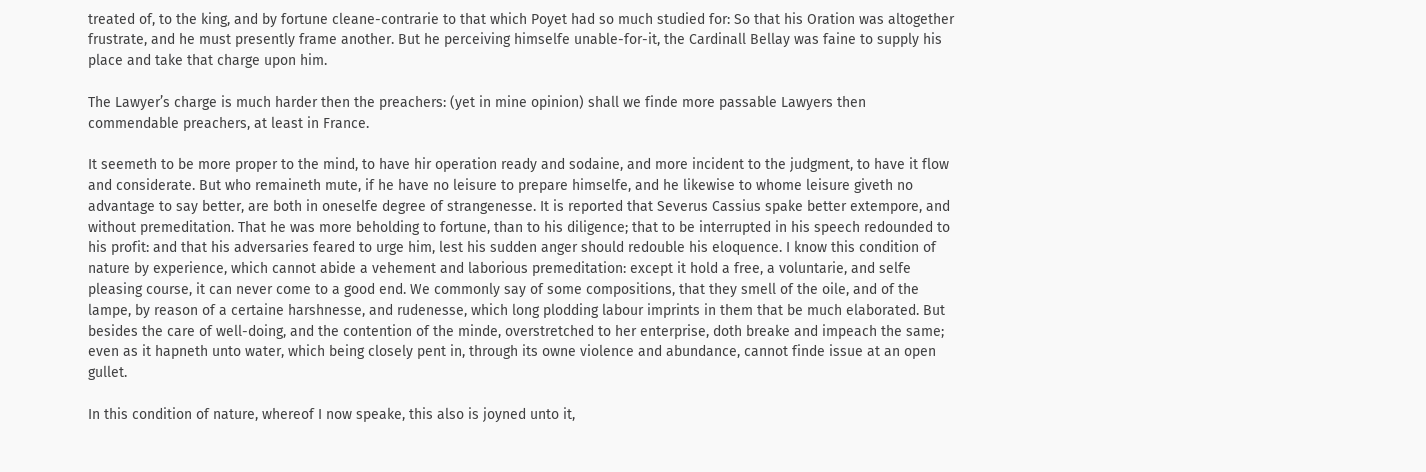treated of, to the king, and by fortune cleane-contrarie to that which Poyet had so much studied for: So that his Oration was altogether frustrate, and he must presently frame another. But he perceiving himselfe unable-for-it, the Cardinall Bellay was faine to supply his place and take that charge upon him.

The Lawyer’s charge is much harder then the preachers: (yet in mine opinion) shall we finde more passable Lawyers then commendable preachers, at least in France.

It seemeth to be more proper to the mind, to have hir operation ready and sodaine, and more incident to the judgment, to have it flow and considerate. But who remaineth mute, if he have no leisure to prepare himselfe, and he likewise to whome leisure giveth no advantage to say better, are both in oneselfe degree of strangenesse. It is reported that Severus Cassius spake better extempore, and without premeditation. That he was more beholding to fortune, than to his diligence; that to be interrupted in his speech redounded to his profit: and that his adversaries feared to urge him, lest his sudden anger should redouble his eloquence. I know this condition of nature by experience, which cannot abide a vehement and laborious premeditation: except it hold a free, a voluntarie, and selfe pleasing course, it can never come to a good end. We commonly say of some compositions, that they smell of the oile, and of the lampe, by reason of a certaine harshnesse, and rudenesse, which long plodding labour imprints in them that be much elaborated. But besides the care of well-doing, and the contention of the minde, overstretched to her enterprise, doth breake and impeach the same; even as it hapneth unto water, which being closely pent in, through its owne violence and abundance, cannot finde issue at an open gullet.

In this condition of nature, whereof I now speake, this also is joyned unto it,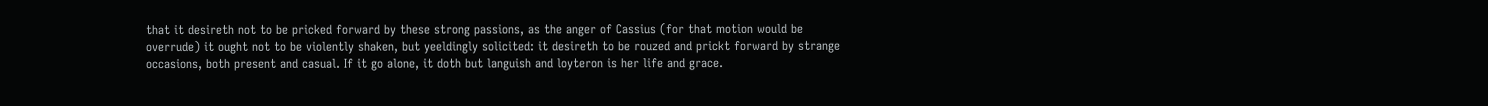that it desireth not to be pricked forward by these strong passions, as the anger of Cassius (for that motion would be overrude) it ought not to be violently shaken, but yeeldingly solicited: it desireth to be rouzed and prickt forward by strange occasions, both present and casual. If it go alone, it doth but languish and loyteron is her life and grace.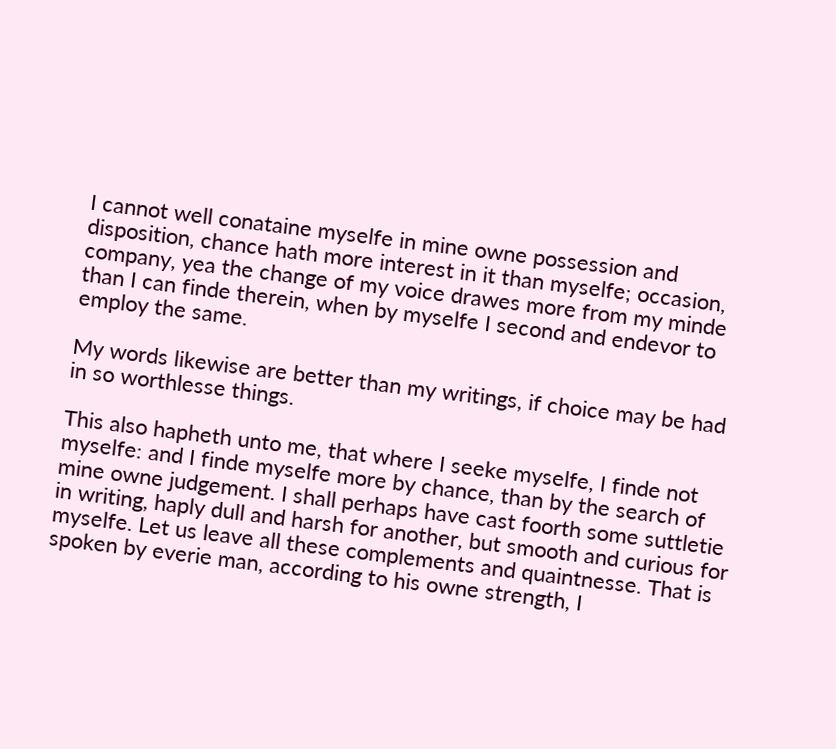I cannot well conataine myselfe in mine owne possession and disposition, chance hath more interest in it than myselfe; occasion, company, yea the change of my voice drawes more from my minde than I can finde therein, when by myselfe I second and endevor to employ the same.

My words likewise are better than my writings, if choice may be had in so worthlesse things.

This also hapheth unto me, that where I seeke myselfe, I finde not myselfe: and I finde myselfe more by chance, than by the search of mine owne judgement. I shall perhaps have cast foorth some suttletie in writing, haply dull and harsh for another, but smooth and curious for myselfe. Let us leave all these complements and quaintnesse. That is spoken by everie man, according to his owne strength, I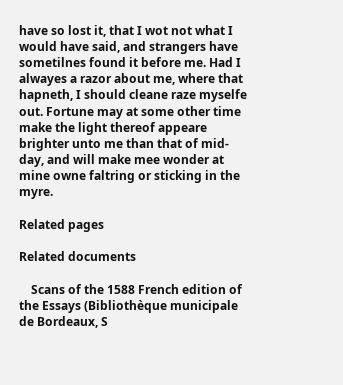have so lost it, that I wot not what I would have said, and strangers have sometilnes found it before me. Had I alwayes a razor about me, where that hapneth, I should cleane raze myselfe out. Fortune may at some other time make the light thereof appeare brighter unto me than that of mid-day, and will make mee wonder at mine owne faltring or sticking in the myre.

Related pages

Related documents

    Scans of the 1588 French edition of the Essays (Bibliothèque municipale de Bordeaux, S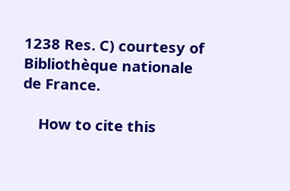1238 Res. C) courtesy of Bibliothèque nationale de France.

    How to cite this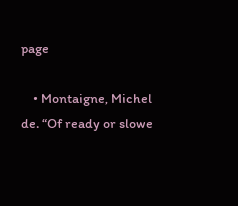page

    • Montaigne, Michel de. “Of ready or slowe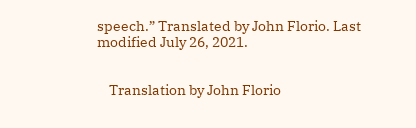speech.” Translated by John Florio. Last modified July 26, 2021.


    Translation by John Florio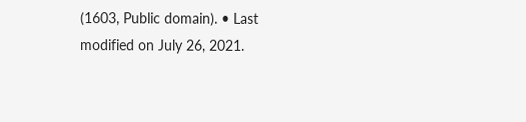(1603, Public domain). • Last modified on July 26, 2021.